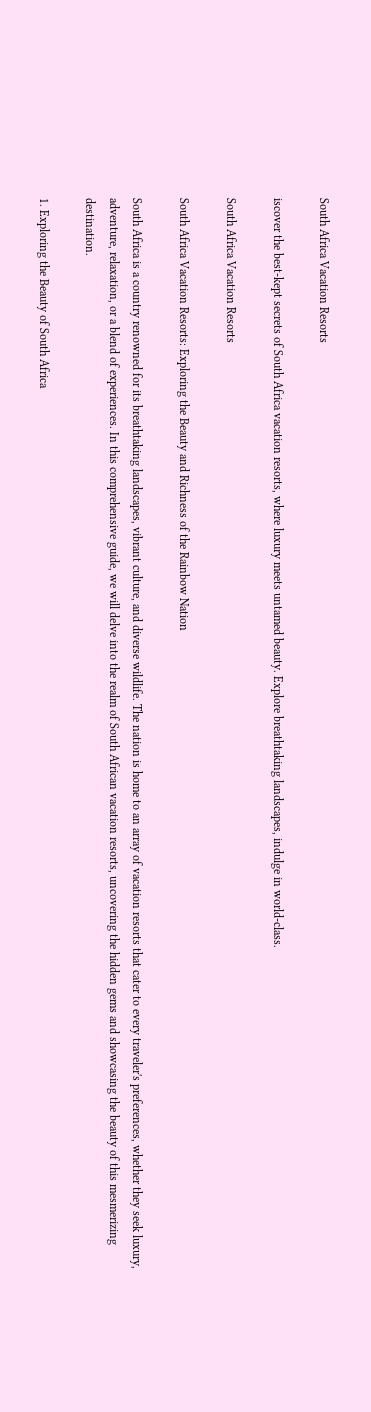South Africa Vacation Resorts

iscover the best-kept secrets of South Africa vacation resorts, where luxury meets untamed beauty. Explore breathtaking landscapes, indulge in world-class.

South Africa Vacation Resorts

South Africa Vacation Resorts: Exploring the Beauty and Richness of the Rainbow Nation

South Africa is a country renowned for its breathtaking landscapes, vibrant culture, and diverse wildlife. The nation is home to an array of vacation resorts that cater to every traveler's preferences, whether they seek luxury, adventure, relaxation, or a blend of experiences. In this comprehensive guide, we will delve into the realm of South African vacation resorts, uncovering the hidden gems and showcasing the beauty of this mesmerizing destination.

1. Exploring the Beauty of South Africa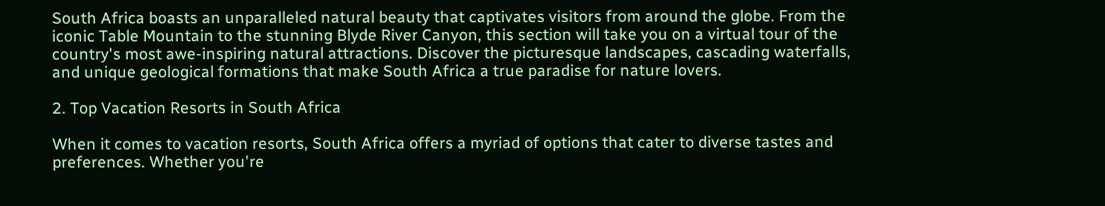South Africa boasts an unparalleled natural beauty that captivates visitors from around the globe. From the iconic Table Mountain to the stunning Blyde River Canyon, this section will take you on a virtual tour of the country's most awe-inspiring natural attractions. Discover the picturesque landscapes, cascading waterfalls, and unique geological formations that make South Africa a true paradise for nature lovers.

2. Top Vacation Resorts in South Africa

When it comes to vacation resorts, South Africa offers a myriad of options that cater to diverse tastes and preferences. Whether you're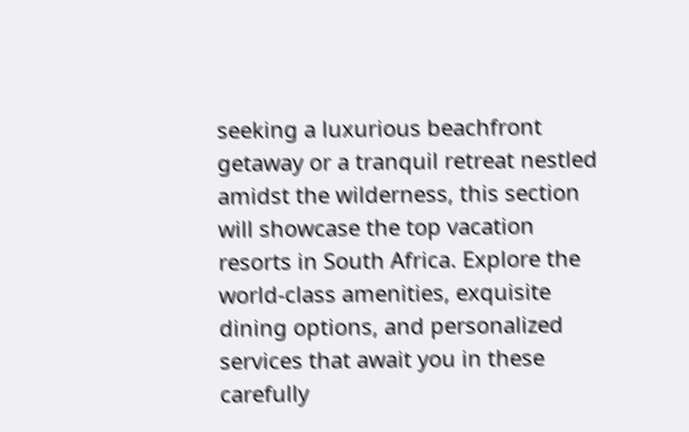seeking a luxurious beachfront getaway or a tranquil retreat nestled amidst the wilderness, this section will showcase the top vacation resorts in South Africa. Explore the world-class amenities, exquisite dining options, and personalized services that await you in these carefully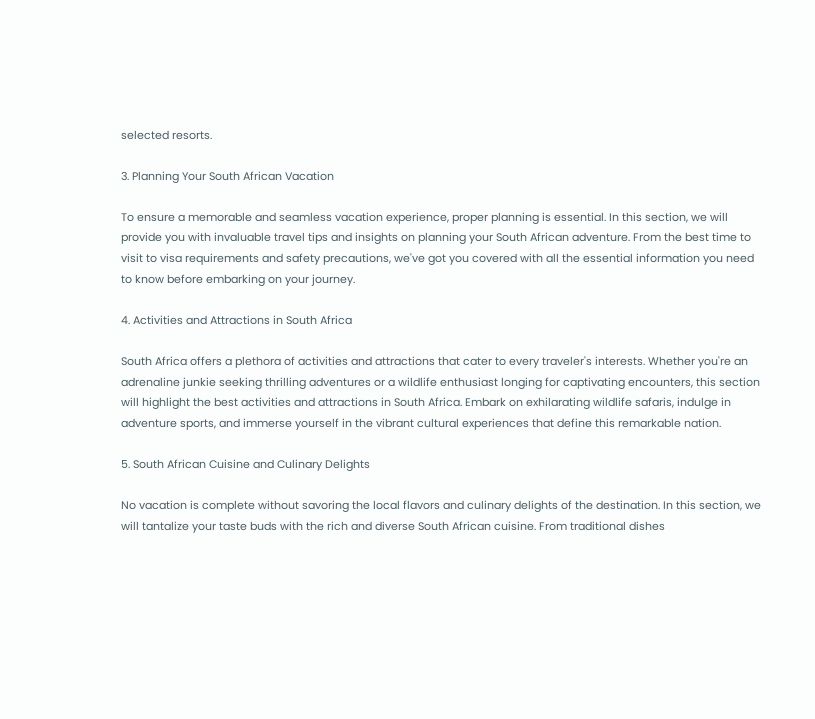selected resorts.

3. Planning Your South African Vacation

To ensure a memorable and seamless vacation experience, proper planning is essential. In this section, we will provide you with invaluable travel tips and insights on planning your South African adventure. From the best time to visit to visa requirements and safety precautions, we've got you covered with all the essential information you need to know before embarking on your journey.

4. Activities and Attractions in South Africa

South Africa offers a plethora of activities and attractions that cater to every traveler's interests. Whether you're an adrenaline junkie seeking thrilling adventures or a wildlife enthusiast longing for captivating encounters, this section will highlight the best activities and attractions in South Africa. Embark on exhilarating wildlife safaris, indulge in adventure sports, and immerse yourself in the vibrant cultural experiences that define this remarkable nation.

5. South African Cuisine and Culinary Delights

No vacation is complete without savoring the local flavors and culinary delights of the destination. In this section, we will tantalize your taste buds with the rich and diverse South African cuisine. From traditional dishes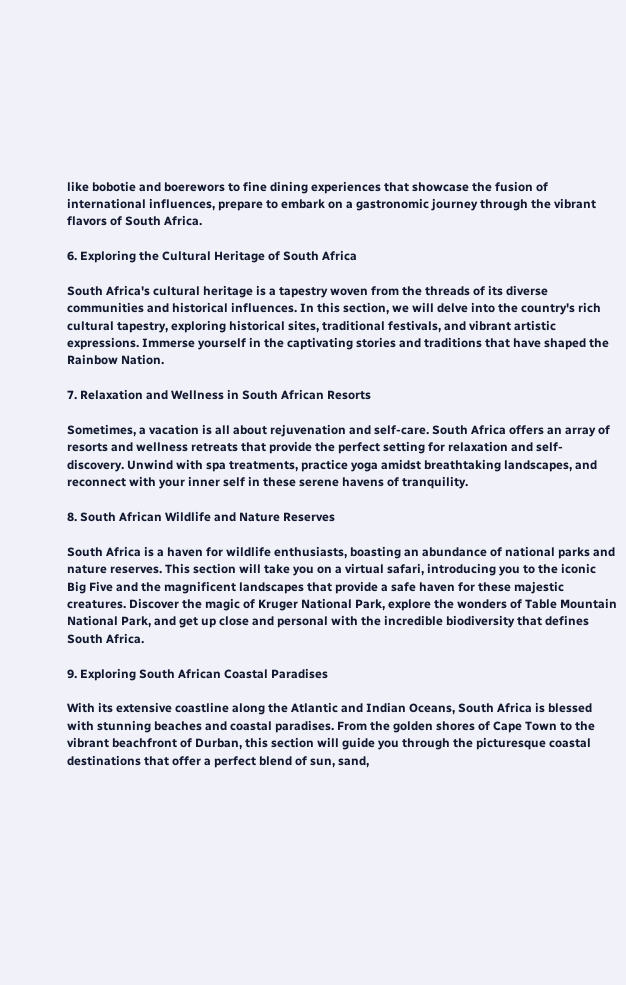like bobotie and boerewors to fine dining experiences that showcase the fusion of international influences, prepare to embark on a gastronomic journey through the vibrant flavors of South Africa.

6. Exploring the Cultural Heritage of South Africa

South Africa's cultural heritage is a tapestry woven from the threads of its diverse communities and historical influences. In this section, we will delve into the country's rich cultural tapestry, exploring historical sites, traditional festivals, and vibrant artistic expressions. Immerse yourself in the captivating stories and traditions that have shaped the Rainbow Nation.

7. Relaxation and Wellness in South African Resorts

Sometimes, a vacation is all about rejuvenation and self-care. South Africa offers an array of resorts and wellness retreats that provide the perfect setting for relaxation and self-discovery. Unwind with spa treatments, practice yoga amidst breathtaking landscapes, and reconnect with your inner self in these serene havens of tranquility.

8. South African Wildlife and Nature Reserves

South Africa is a haven for wildlife enthusiasts, boasting an abundance of national parks and nature reserves. This section will take you on a virtual safari, introducing you to the iconic Big Five and the magnificent landscapes that provide a safe haven for these majestic creatures. Discover the magic of Kruger National Park, explore the wonders of Table Mountain National Park, and get up close and personal with the incredible biodiversity that defines South Africa.

9. Exploring South African Coastal Paradises

With its extensive coastline along the Atlantic and Indian Oceans, South Africa is blessed with stunning beaches and coastal paradises. From the golden shores of Cape Town to the vibrant beachfront of Durban, this section will guide you through the picturesque coastal destinations that offer a perfect blend of sun, sand,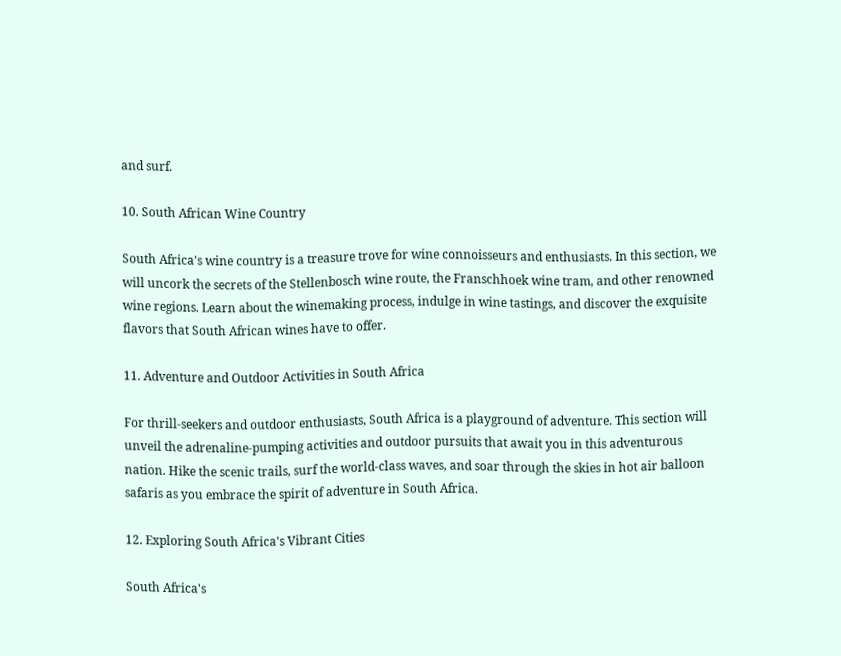and surf.

10. South African Wine Country

South Africa's wine country is a treasure trove for wine connoisseurs and enthusiasts. In this section, we will uncork the secrets of the Stellenbosch wine route, the Franschhoek wine tram, and other renowned wine regions. Learn about the winemaking process, indulge in wine tastings, and discover the exquisite flavors that South African wines have to offer.

11. Adventure and Outdoor Activities in South Africa

For thrill-seekers and outdoor enthusiasts, South Africa is a playground of adventure. This section will unveil the adrenaline-pumping activities and outdoor pursuits that await you in this adventurous nation. Hike the scenic trails, surf the world-class waves, and soar through the skies in hot air balloon safaris as you embrace the spirit of adventure in South Africa.

12. Exploring South Africa's Vibrant Cities

South Africa's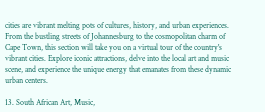cities are vibrant melting pots of cultures, history, and urban experiences. From the bustling streets of Johannesburg to the cosmopolitan charm of Cape Town, this section will take you on a virtual tour of the country's vibrant cities. Explore iconic attractions, delve into the local art and music scene, and experience the unique energy that emanates from these dynamic urban centers.

13. South African Art, Music,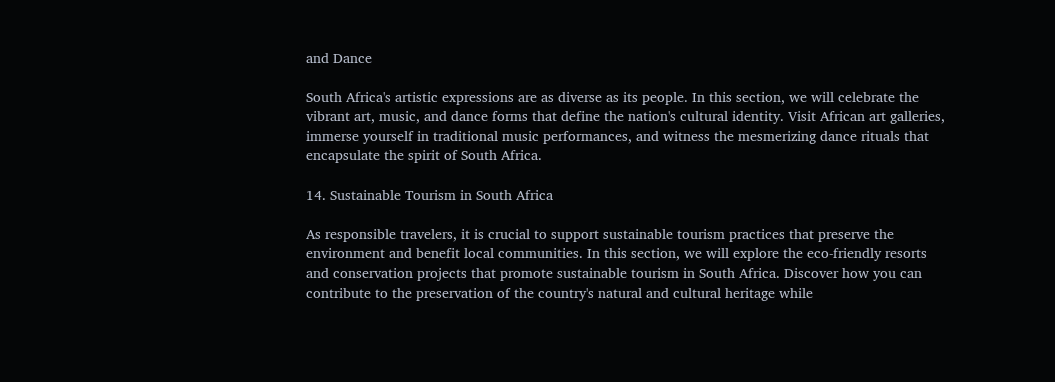and Dance

South Africa's artistic expressions are as diverse as its people. In this section, we will celebrate the vibrant art, music, and dance forms that define the nation's cultural identity. Visit African art galleries, immerse yourself in traditional music performances, and witness the mesmerizing dance rituals that encapsulate the spirit of South Africa.

14. Sustainable Tourism in South Africa

As responsible travelers, it is crucial to support sustainable tourism practices that preserve the environment and benefit local communities. In this section, we will explore the eco-friendly resorts and conservation projects that promote sustainable tourism in South Africa. Discover how you can contribute to the preservation of the country's natural and cultural heritage while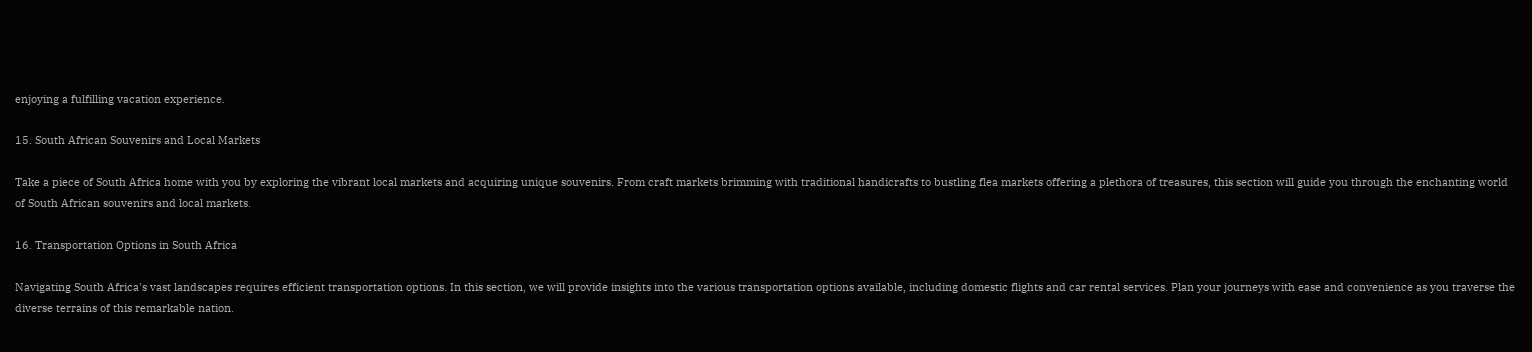enjoying a fulfilling vacation experience.

15. South African Souvenirs and Local Markets

Take a piece of South Africa home with you by exploring the vibrant local markets and acquiring unique souvenirs. From craft markets brimming with traditional handicrafts to bustling flea markets offering a plethora of treasures, this section will guide you through the enchanting world of South African souvenirs and local markets.

16. Transportation Options in South Africa

Navigating South Africa's vast landscapes requires efficient transportation options. In this section, we will provide insights into the various transportation options available, including domestic flights and car rental services. Plan your journeys with ease and convenience as you traverse the diverse terrains of this remarkable nation.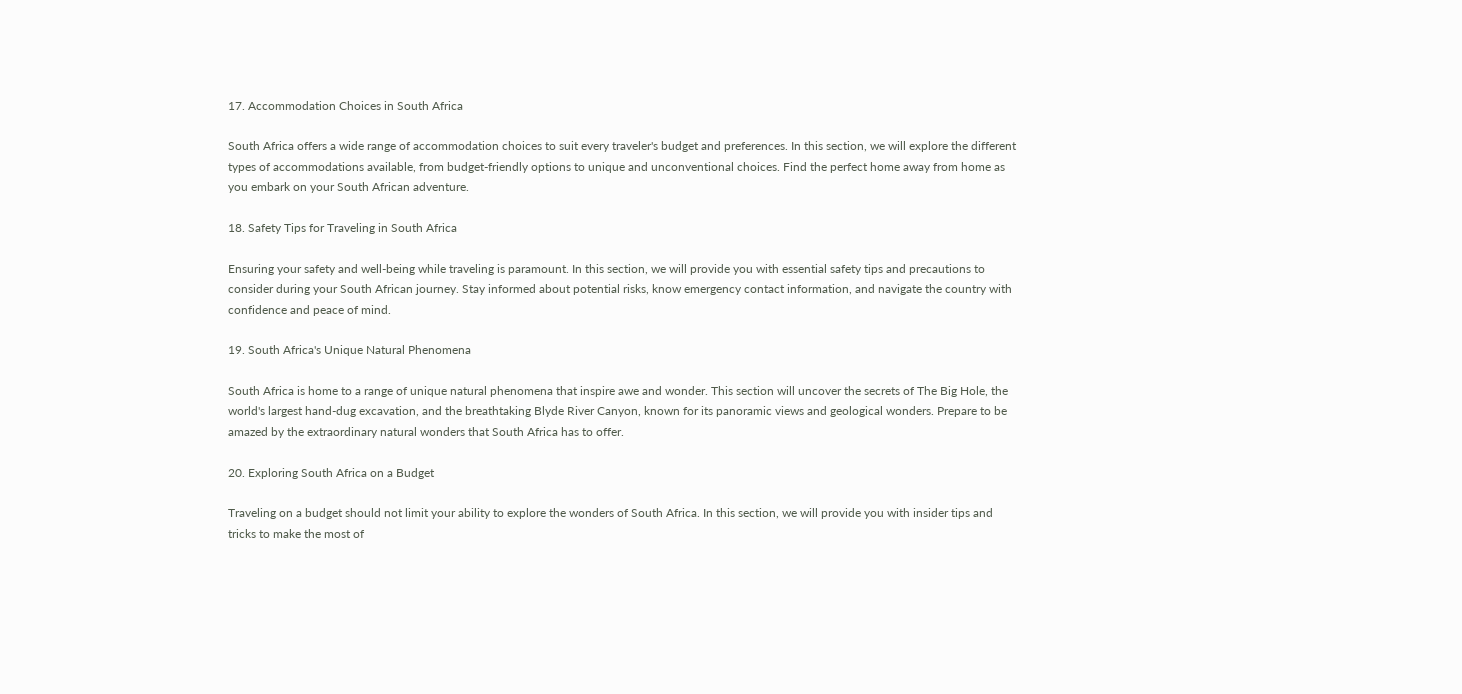17. Accommodation Choices in South Africa

South Africa offers a wide range of accommodation choices to suit every traveler's budget and preferences. In this section, we will explore the different types of accommodations available, from budget-friendly options to unique and unconventional choices. Find the perfect home away from home as you embark on your South African adventure.

18. Safety Tips for Traveling in South Africa

Ensuring your safety and well-being while traveling is paramount. In this section, we will provide you with essential safety tips and precautions to consider during your South African journey. Stay informed about potential risks, know emergency contact information, and navigate the country with confidence and peace of mind.

19. South Africa's Unique Natural Phenomena

South Africa is home to a range of unique natural phenomena that inspire awe and wonder. This section will uncover the secrets of The Big Hole, the world's largest hand-dug excavation, and the breathtaking Blyde River Canyon, known for its panoramic views and geological wonders. Prepare to be amazed by the extraordinary natural wonders that South Africa has to offer.

20. Exploring South Africa on a Budget

Traveling on a budget should not limit your ability to explore the wonders of South Africa. In this section, we will provide you with insider tips and tricks to make the most of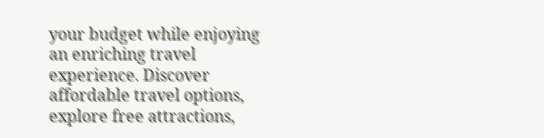your budget while enjoying an enriching travel experience. Discover affordable travel options, explore free attractions,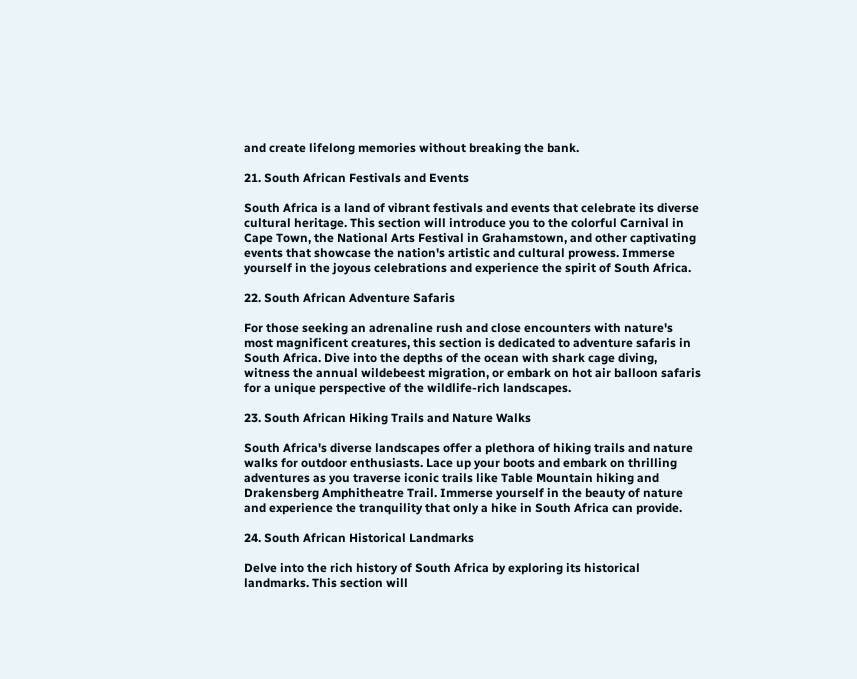and create lifelong memories without breaking the bank.

21. South African Festivals and Events

South Africa is a land of vibrant festivals and events that celebrate its diverse cultural heritage. This section will introduce you to the colorful Carnival in Cape Town, the National Arts Festival in Grahamstown, and other captivating events that showcase the nation's artistic and cultural prowess. Immerse yourself in the joyous celebrations and experience the spirit of South Africa.

22. South African Adventure Safaris

For those seeking an adrenaline rush and close encounters with nature's most magnificent creatures, this section is dedicated to adventure safaris in South Africa. Dive into the depths of the ocean with shark cage diving, witness the annual wildebeest migration, or embark on hot air balloon safaris for a unique perspective of the wildlife-rich landscapes.

23. South African Hiking Trails and Nature Walks

South Africa's diverse landscapes offer a plethora of hiking trails and nature walks for outdoor enthusiasts. Lace up your boots and embark on thrilling adventures as you traverse iconic trails like Table Mountain hiking and Drakensberg Amphitheatre Trail. Immerse yourself in the beauty of nature and experience the tranquility that only a hike in South Africa can provide.

24. South African Historical Landmarks

Delve into the rich history of South Africa by exploring its historical landmarks. This section will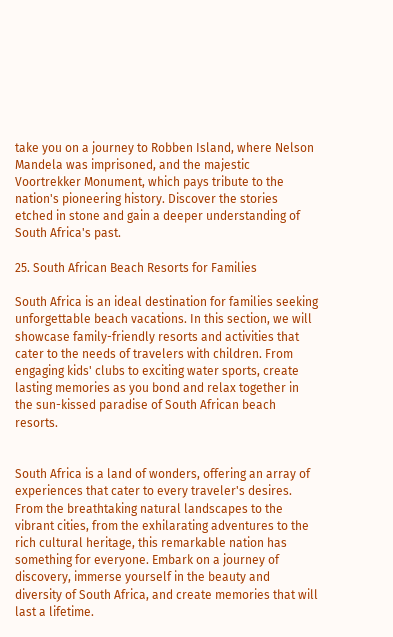take you on a journey to Robben Island, where Nelson Mandela was imprisoned, and the majestic Voortrekker Monument, which pays tribute to the nation's pioneering history. Discover the stories etched in stone and gain a deeper understanding of South Africa's past.

25. South African Beach Resorts for Families

South Africa is an ideal destination for families seeking unforgettable beach vacations. In this section, we will showcase family-friendly resorts and activities that cater to the needs of travelers with children. From engaging kids' clubs to exciting water sports, create lasting memories as you bond and relax together in the sun-kissed paradise of South African beach resorts.


South Africa is a land of wonders, offering an array of experiences that cater to every traveler's desires. From the breathtaking natural landscapes to the vibrant cities, from the exhilarating adventures to the rich cultural heritage, this remarkable nation has something for everyone. Embark on a journey of discovery, immerse yourself in the beauty and diversity of South Africa, and create memories that will last a lifetime.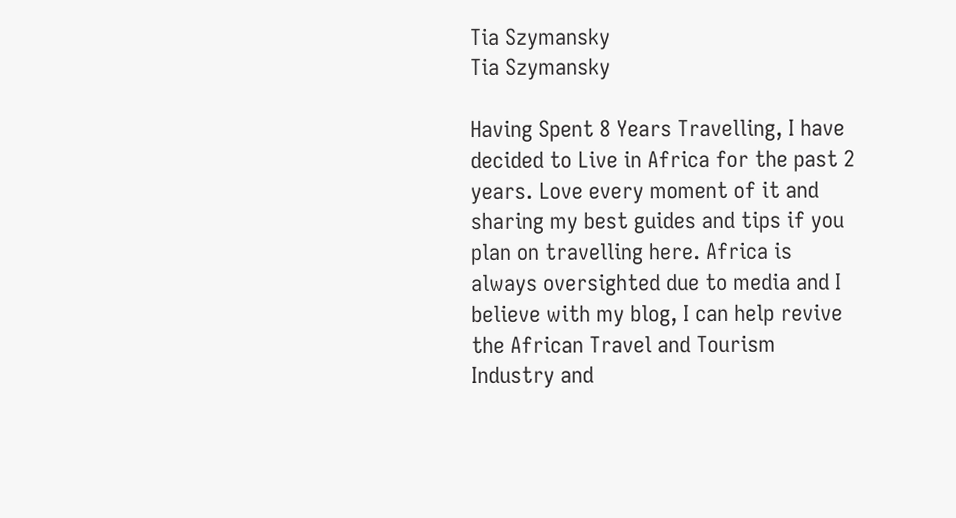Tia Szymansky
Tia Szymansky

Having Spent 8 Years Travelling, I have decided to Live in Africa for the past 2 years. Love every moment of it and sharing my best guides and tips if you plan on travelling here. Africa is always oversighted due to media and I believe with my blog, I can help revive the African Travel and Tourism Industry and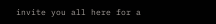invite you all here for a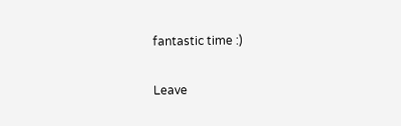fantastic time :)

Leave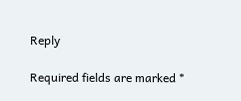Reply

Required fields are marked *